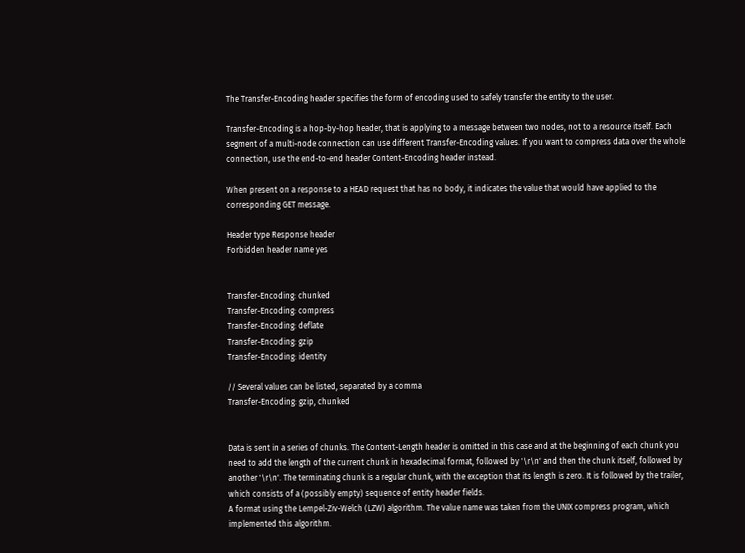The Transfer-Encoding header specifies the form of encoding used to safely transfer the entity to the user.

Transfer-Encoding is a hop-by-hop header, that is applying to a message between two nodes, not to a resource itself. Each segment of a multi-node connection can use different Transfer-Encoding values. If you want to compress data over the whole connection, use the end-to-end header Content-Encoding header instead.

When present on a response to a HEAD request that has no body, it indicates the value that would have applied to the corresponding GET message.

Header type Response header
Forbidden header name yes


Transfer-Encoding: chunked
Transfer-Encoding: compress
Transfer-Encoding: deflate
Transfer-Encoding: gzip
Transfer-Encoding: identity

// Several values can be listed, separated by a comma
Transfer-Encoding: gzip, chunked


Data is sent in a series of chunks. The Content-Length header is omitted in this case and at the beginning of each chunk you need to add the length of the current chunk in hexadecimal format, followed by '\r\n' and then the chunk itself, followed by another '\r\n'. The terminating chunk is a regular chunk, with the exception that its length is zero. It is followed by the trailer, which consists of a (possibly empty) sequence of entity header fields.
A format using the Lempel-Ziv-Welch (LZW) algorithm. The value name was taken from the UNIX compress program, which implemented this algorithm.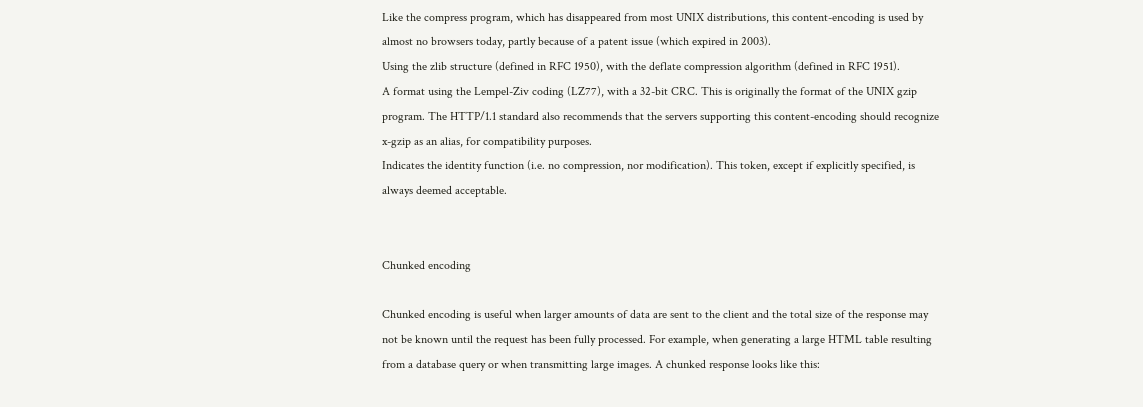Like the compress program, which has disappeared from most UNIX distributions, this content-encoding is used by almost no browsers today, partly because of a patent issue (which expired in 2003).
Using the zlib structure (defined in RFC 1950), with the deflate compression algorithm (defined in RFC 1951).
A format using the Lempel-Ziv coding (LZ77), with a 32-bit CRC. This is originally the format of the UNIX gzip program. The HTTP/1.1 standard also recommends that the servers supporting this content-encoding should recognize x-gzip as an alias, for compatibility purposes.
Indicates the identity function (i.e. no compression, nor modification). This token, except if explicitly specified, is always deemed acceptable.


Chunked encoding

Chunked encoding is useful when larger amounts of data are sent to the client and the total size of the response may not be known until the request has been fully processed. For example, when generating a large HTML table resulting from a database query or when transmitting large images. A chunked response looks like this: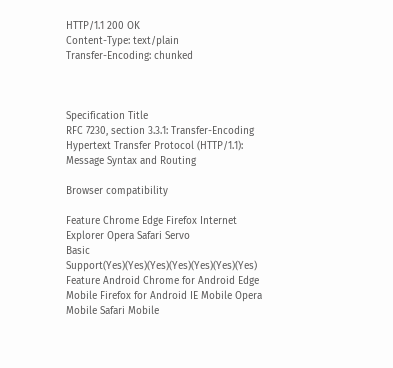HTTP/1.1 200 OK
Content-Type: text/plain
Transfer-Encoding: chunked



Specification Title
RFC 7230, section 3.3.1: Transfer-Encoding Hypertext Transfer Protocol (HTTP/1.1): Message Syntax and Routing

Browser compatibility

Feature Chrome Edge Firefox Internet Explorer Opera Safari Servo
Basic Support(Yes)(Yes)(Yes)(Yes)(Yes)(Yes)(Yes)
Feature Android Chrome for Android Edge Mobile Firefox for Android IE Mobile Opera Mobile Safari Mobile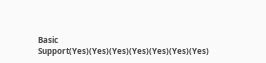Basic Support(Yes)(Yes)(Yes)(Yes)(Yes)(Yes)(Yes)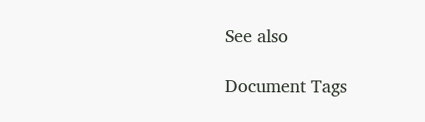See also

Document Tags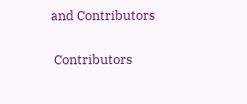and Contributors

 Contributors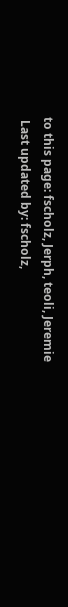to this page: fscholz, Jerph, teoli, Jeremie
 Last updated by: fscholz,